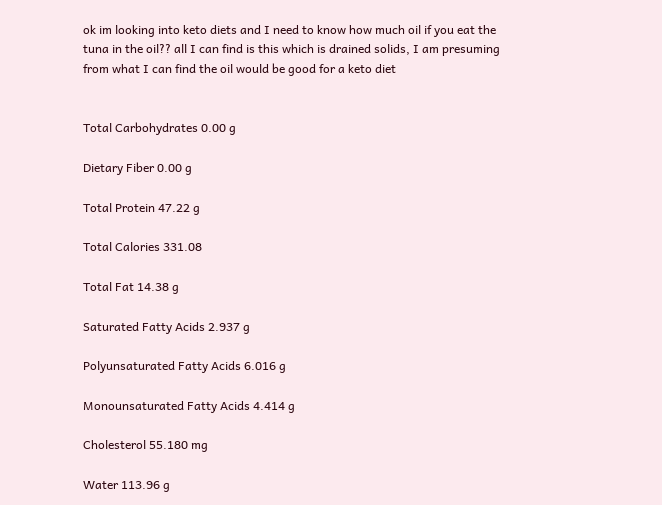ok im looking into keto diets and I need to know how much oil if you eat the tuna in the oil?? all I can find is this which is drained solids, I am presuming from what I can find the oil would be good for a keto diet


Total Carbohydrates 0.00 g

Dietary Fiber 0.00 g

Total Protein 47.22 g

Total Calories 331.08

Total Fat 14.38 g

Saturated Fatty Acids 2.937 g

Polyunsaturated Fatty Acids 6.016 g

Monounsaturated Fatty Acids 4.414 g

Cholesterol 55.180 mg

Water 113.96 g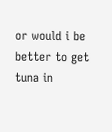or would i be better to get tuna in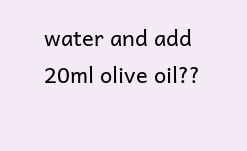water and add 20ml olive oil??